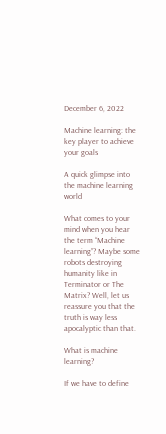December 6, 2022

Machine learning: the key player to achieve your goals

A quick glimpse into the machine learning world

What comes to your mind when you hear the term “Machine learning”? Maybe some robots destroying humanity like in Terminator or The Matrix? Well, let us reassure you that the truth is way less apocalyptic than that.

What is machine learning?

If we have to define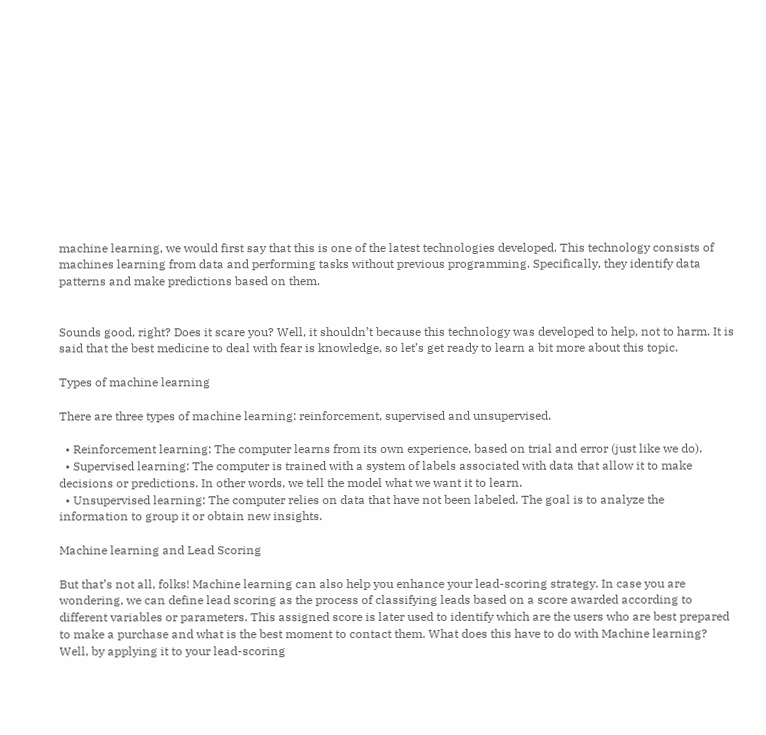machine learning, we would first say that this is one of the latest technologies developed. This technology consists of machines learning from data and performing tasks without previous programming. Specifically, they identify data patterns and make predictions based on them.


Sounds good, right? Does it scare you? Well, it shouldn’t because this technology was developed to help, not to harm. It is said that the best medicine to deal with fear is knowledge, so let’s get ready to learn a bit more about this topic.

Types of machine learning

There are three types of machine learning: reinforcement, supervised and unsupervised.

  • Reinforcement learning: The computer learns from its own experience, based on trial and error (just like we do).
  • Supervised learning: The computer is trained with a system of labels associated with data that allow it to make decisions or predictions. In other words, we tell the model what we want it to learn.
  • Unsupervised learning: The computer relies on data that have not been labeled. The goal is to analyze the information to group it or obtain new insights.

Machine learning and Lead Scoring

But that’s not all, folks! Machine learning can also help you enhance your lead-scoring strategy. In case you are wondering, we can define lead scoring as the process of classifying leads based on a score awarded according to different variables or parameters. This assigned score is later used to identify which are the users who are best prepared to make a purchase and what is the best moment to contact them. What does this have to do with Machine learning? Well, by applying it to your lead-scoring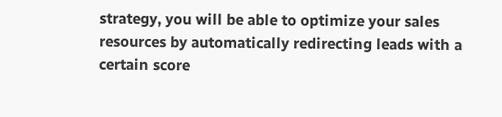strategy, you will be able to optimize your sales resources by automatically redirecting leads with a certain score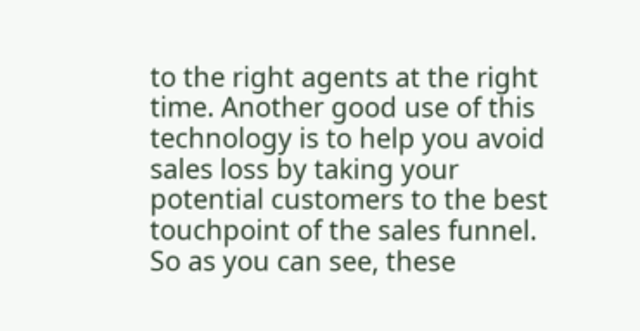to the right agents at the right time. Another good use of this technology is to help you avoid sales loss by taking your potential customers to the best touchpoint of the sales funnel. So as you can see, these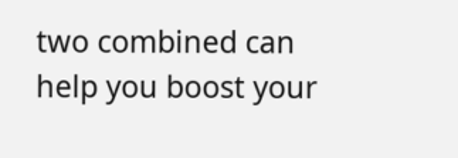two combined can help you boost your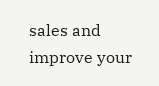sales and improve your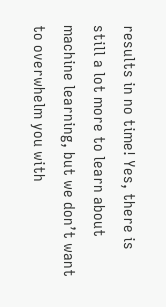results in no time! Yes, there is still a lot more to learn about machine learning, but we don’t want to overwhelm you with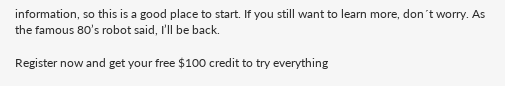information, so this is a good place to start. If you still want to learn more, don´t worry. As the famous 80’s robot said, I’ll be back.

Register now and get your free $100 credit to try everything